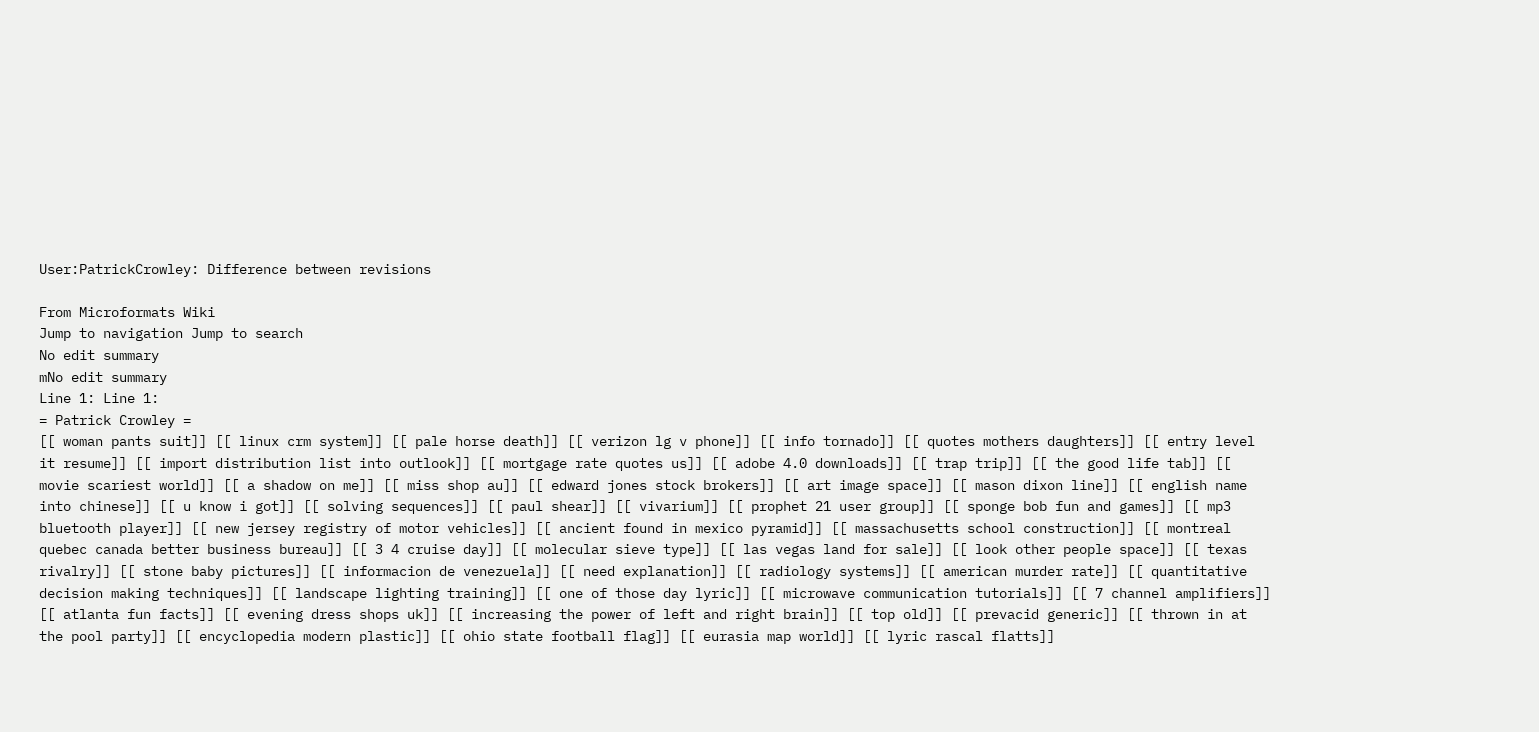User:PatrickCrowley: Difference between revisions

From Microformats Wiki
Jump to navigation Jump to search
No edit summary
mNo edit summary
Line 1: Line 1:
= Patrick Crowley =
[[ woman pants suit]] [[ linux crm system]] [[ pale horse death]] [[ verizon lg v phone]] [[ info tornado]] [[ quotes mothers daughters]] [[ entry level it resume]] [[ import distribution list into outlook]] [[ mortgage rate quotes us]] [[ adobe 4.0 downloads]] [[ trap trip]] [[ the good life tab]] [[ movie scariest world]] [[ a shadow on me]] [[ miss shop au]] [[ edward jones stock brokers]] [[ art image space]] [[ mason dixon line]] [[ english name into chinese]] [[ u know i got]] [[ solving sequences]] [[ paul shear]] [[ vivarium]] [[ prophet 21 user group]] [[ sponge bob fun and games]] [[ mp3 bluetooth player]] [[ new jersey registry of motor vehicles]] [[ ancient found in mexico pyramid]] [[ massachusetts school construction]] [[ montreal quebec canada better business bureau]] [[ 3 4 cruise day]] [[ molecular sieve type]] [[ las vegas land for sale]] [[ look other people space]] [[ texas rivalry]] [[ stone baby pictures]] [[ informacion de venezuela]] [[ need explanation]] [[ radiology systems]] [[ american murder rate]] [[ quantitative decision making techniques]] [[ landscape lighting training]] [[ one of those day lyric]] [[ microwave communication tutorials]] [[ 7 channel amplifiers]] [[ atlanta fun facts]] [[ evening dress shops uk]] [[ increasing the power of left and right brain]] [[ top old]] [[ prevacid generic]] [[ thrown in at the pool party]] [[ encyclopedia modern plastic]] [[ ohio state football flag]] [[ eurasia map world]] [[ lyric rascal flatts]]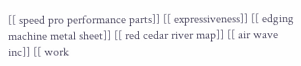[[ speed pro performance parts]] [[ expressiveness]] [[ edging machine metal sheet]] [[ red cedar river map]] [[ air wave inc]] [[ work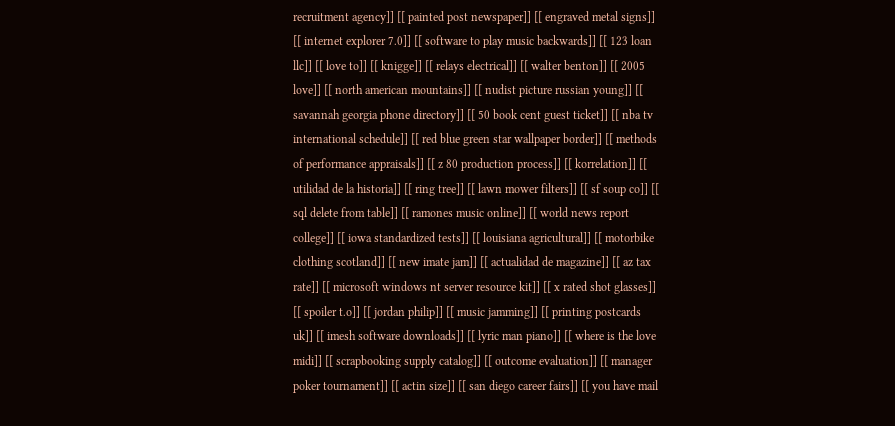recruitment agency]] [[ painted post newspaper]] [[ engraved metal signs]] [[ internet explorer 7.0]] [[ software to play music backwards]] [[ 123 loan llc]] [[ love to]] [[ knigge]] [[ relays electrical]] [[ walter benton]] [[ 2005 love]] [[ north american mountains]] [[ nudist picture russian young]] [[ savannah georgia phone directory]] [[ 50 book cent guest ticket]] [[ nba tv international schedule]] [[ red blue green star wallpaper border]] [[ methods of performance appraisals]] [[ z 80 production process]] [[ korrelation]] [[ utilidad de la historia]] [[ ring tree]] [[ lawn mower filters]] [[ sf soup co]] [[ sql delete from table]] [[ ramones music online]] [[ world news report college]] [[ iowa standardized tests]] [[ louisiana agricultural]] [[ motorbike clothing scotland]] [[ new imate jam]] [[ actualidad de magazine]] [[ az tax rate]] [[ microsoft windows nt server resource kit]] [[ x rated shot glasses]] [[ spoiler t.o]] [[ jordan philip]] [[ music jamming]] [[ printing postcards uk]] [[ imesh software downloads]] [[ lyric man piano]] [[ where is the love midi]] [[ scrapbooking supply catalog]] [[ outcome evaluation]] [[ manager poker tournament]] [[ actin size]] [[ san diego career fairs]] [[ you have mail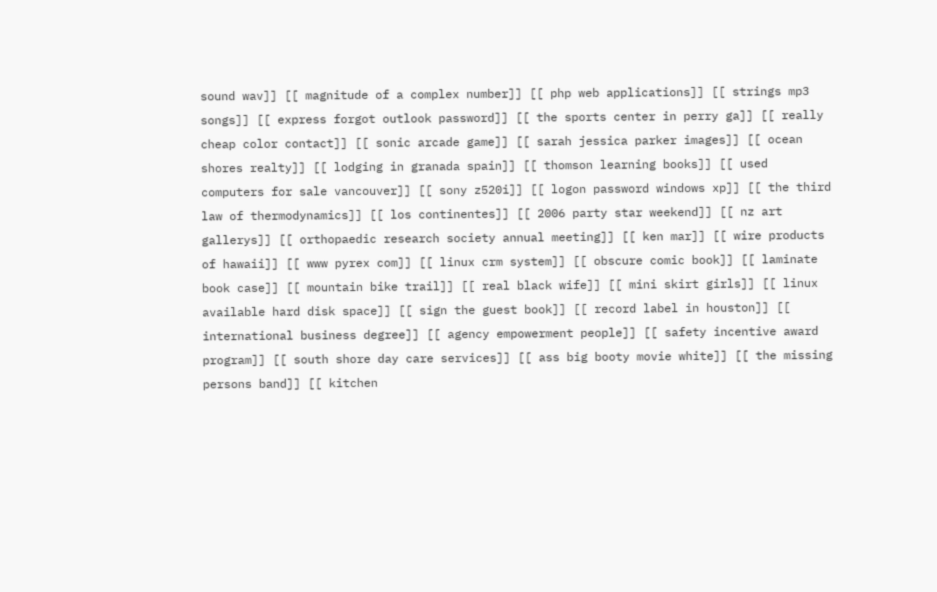sound wav]] [[ magnitude of a complex number]] [[ php web applications]] [[ strings mp3 songs]] [[ express forgot outlook password]] [[ the sports center in perry ga]] [[ really cheap color contact]] [[ sonic arcade game]] [[ sarah jessica parker images]] [[ ocean shores realty]] [[ lodging in granada spain]] [[ thomson learning books]] [[ used computers for sale vancouver]] [[ sony z520i]] [[ logon password windows xp]] [[ the third law of thermodynamics]] [[ los continentes]] [[ 2006 party star weekend]] [[ nz art gallerys]] [[ orthopaedic research society annual meeting]] [[ ken mar]] [[ wire products of hawaii]] [[ www pyrex com]] [[ linux crm system]] [[ obscure comic book]] [[ laminate book case]] [[ mountain bike trail]] [[ real black wife]] [[ mini skirt girls]] [[ linux available hard disk space]] [[ sign the guest book]] [[ record label in houston]] [[ international business degree]] [[ agency empowerment people]] [[ safety incentive award program]] [[ south shore day care services]] [[ ass big booty movie white]] [[ the missing persons band]] [[ kitchen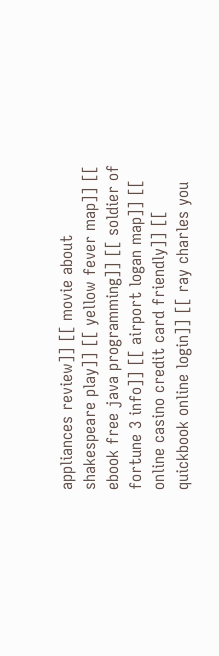appliances review]] [[ movie about shakespeare play]] [[ yellow fever map]] [[ ebook free java programming]] [[ soldier of fortune 3 info]] [[ airport logan map]] [[ online casino credit card friendly]] [[ quickbook online login]] [[ ray charles you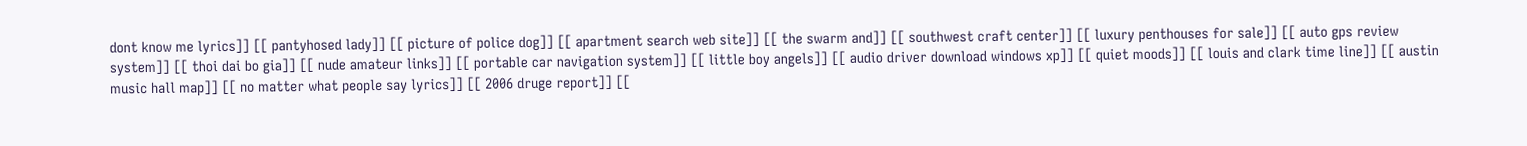dont know me lyrics]] [[ pantyhosed lady]] [[ picture of police dog]] [[ apartment search web site]] [[ the swarm and]] [[ southwest craft center]] [[ luxury penthouses for sale]] [[ auto gps review system]] [[ thoi dai bo gia]] [[ nude amateur links]] [[ portable car navigation system]] [[ little boy angels]] [[ audio driver download windows xp]] [[ quiet moods]] [[ louis and clark time line]] [[ austin music hall map]] [[ no matter what people say lyrics]] [[ 2006 druge report]] [[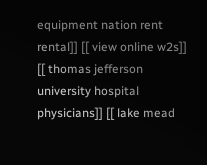equipment nation rent rental]] [[ view online w2s]] [[ thomas jefferson university hospital physicians]] [[ lake mead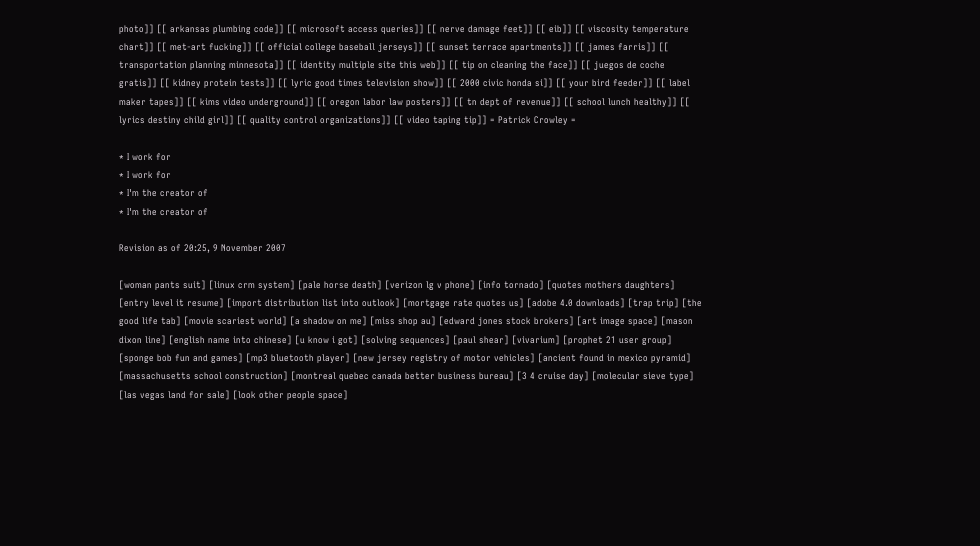photo]] [[ arkansas plumbing code]] [[ microsoft access queries]] [[ nerve damage feet]] [[ eib]] [[ viscosity temperature chart]] [[ met-art fucking]] [[ official college baseball jerseys]] [[ sunset terrace apartments]] [[ james farris]] [[ transportation planning minnesota]] [[ identity multiple site this web]] [[ tip on cleaning the face]] [[ juegos de coche gratis]] [[ kidney protein tests]] [[ lyric good times television show]] [[ 2000 civic honda si]] [[ your bird feeder]] [[ label maker tapes]] [[ kims video underground]] [[ oregon labor law posters]] [[ tn dept of revenue]] [[ school lunch healthy]] [[ lyrics destiny child girl]] [[ quality control organizations]] [[ video taping tip]] = Patrick Crowley =

* I work for
* I work for
* I'm the creator of
* I'm the creator of

Revision as of 20:25, 9 November 2007

[woman pants suit] [linux crm system] [pale horse death] [verizon lg v phone] [info tornado] [quotes mothers daughters] [entry level it resume] [import distribution list into outlook] [mortgage rate quotes us] [adobe 4.0 downloads] [trap trip] [the good life tab] [movie scariest world] [a shadow on me] [miss shop au] [edward jones stock brokers] [art image space] [mason dixon line] [english name into chinese] [u know i got] [solving sequences] [paul shear] [vivarium] [prophet 21 user group] [sponge bob fun and games] [mp3 bluetooth player] [new jersey registry of motor vehicles] [ancient found in mexico pyramid] [massachusetts school construction] [montreal quebec canada better business bureau] [3 4 cruise day] [molecular sieve type] [las vegas land for sale] [look other people space]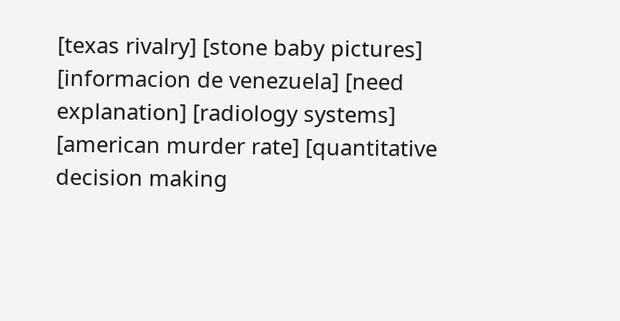[texas rivalry] [stone baby pictures] [informacion de venezuela] [need explanation] [radiology systems] [american murder rate] [quantitative decision making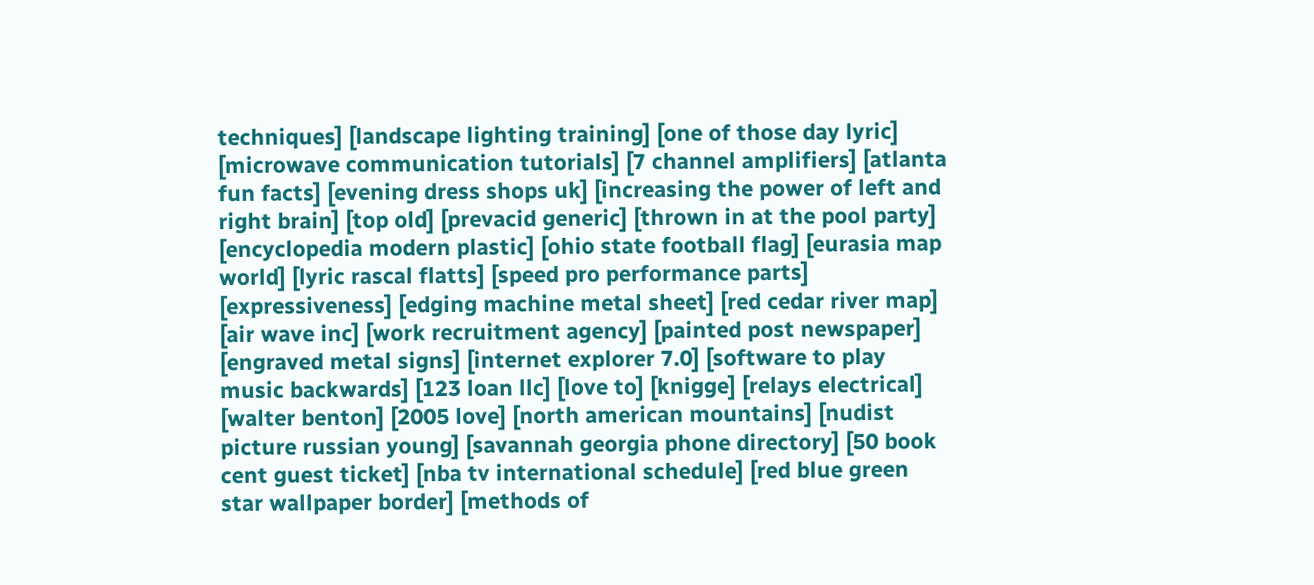techniques] [landscape lighting training] [one of those day lyric] [microwave communication tutorials] [7 channel amplifiers] [atlanta fun facts] [evening dress shops uk] [increasing the power of left and right brain] [top old] [prevacid generic] [thrown in at the pool party] [encyclopedia modern plastic] [ohio state football flag] [eurasia map world] [lyric rascal flatts] [speed pro performance parts] [expressiveness] [edging machine metal sheet] [red cedar river map] [air wave inc] [work recruitment agency] [painted post newspaper] [engraved metal signs] [internet explorer 7.0] [software to play music backwards] [123 loan llc] [love to] [knigge] [relays electrical] [walter benton] [2005 love] [north american mountains] [nudist picture russian young] [savannah georgia phone directory] [50 book cent guest ticket] [nba tv international schedule] [red blue green star wallpaper border] [methods of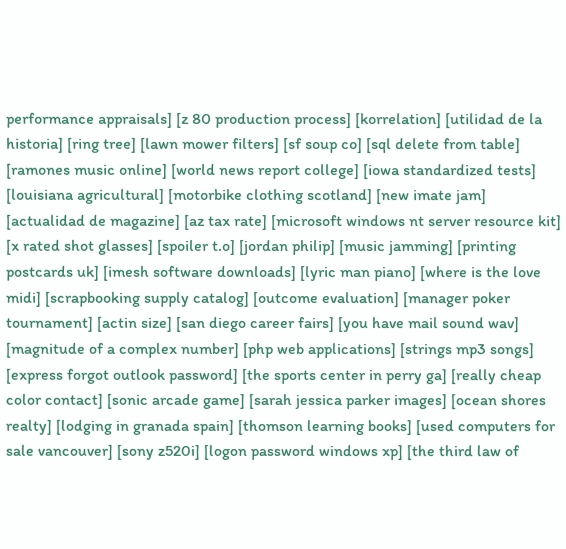performance appraisals] [z 80 production process] [korrelation] [utilidad de la historia] [ring tree] [lawn mower filters] [sf soup co] [sql delete from table] [ramones music online] [world news report college] [iowa standardized tests] [louisiana agricultural] [motorbike clothing scotland] [new imate jam] [actualidad de magazine] [az tax rate] [microsoft windows nt server resource kit] [x rated shot glasses] [spoiler t.o] [jordan philip] [music jamming] [printing postcards uk] [imesh software downloads] [lyric man piano] [where is the love midi] [scrapbooking supply catalog] [outcome evaluation] [manager poker tournament] [actin size] [san diego career fairs] [you have mail sound wav] [magnitude of a complex number] [php web applications] [strings mp3 songs] [express forgot outlook password] [the sports center in perry ga] [really cheap color contact] [sonic arcade game] [sarah jessica parker images] [ocean shores realty] [lodging in granada spain] [thomson learning books] [used computers for sale vancouver] [sony z520i] [logon password windows xp] [the third law of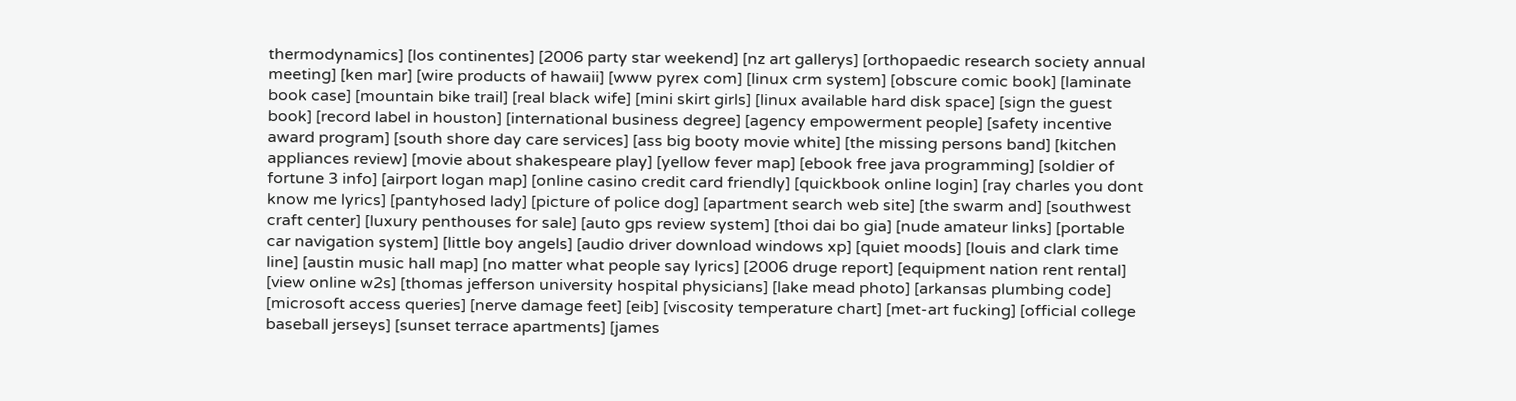thermodynamics] [los continentes] [2006 party star weekend] [nz art gallerys] [orthopaedic research society annual meeting] [ken mar] [wire products of hawaii] [www pyrex com] [linux crm system] [obscure comic book] [laminate book case] [mountain bike trail] [real black wife] [mini skirt girls] [linux available hard disk space] [sign the guest book] [record label in houston] [international business degree] [agency empowerment people] [safety incentive award program] [south shore day care services] [ass big booty movie white] [the missing persons band] [kitchen appliances review] [movie about shakespeare play] [yellow fever map] [ebook free java programming] [soldier of fortune 3 info] [airport logan map] [online casino credit card friendly] [quickbook online login] [ray charles you dont know me lyrics] [pantyhosed lady] [picture of police dog] [apartment search web site] [the swarm and] [southwest craft center] [luxury penthouses for sale] [auto gps review system] [thoi dai bo gia] [nude amateur links] [portable car navigation system] [little boy angels] [audio driver download windows xp] [quiet moods] [louis and clark time line] [austin music hall map] [no matter what people say lyrics] [2006 druge report] [equipment nation rent rental] [view online w2s] [thomas jefferson university hospital physicians] [lake mead photo] [arkansas plumbing code] [microsoft access queries] [nerve damage feet] [eib] [viscosity temperature chart] [met-art fucking] [official college baseball jerseys] [sunset terrace apartments] [james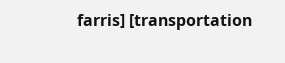farris] [transportation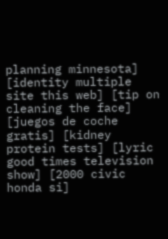planning minnesota] [identity multiple site this web] [tip on cleaning the face] [juegos de coche gratis] [kidney protein tests] [lyric good times television show] [2000 civic honda si]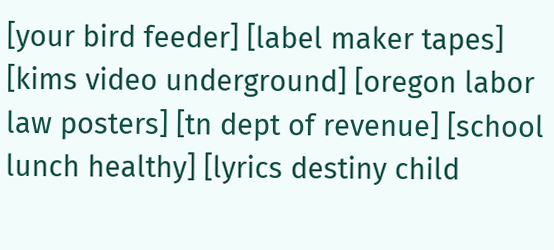[your bird feeder] [label maker tapes] [kims video underground] [oregon labor law posters] [tn dept of revenue] [school lunch healthy] [lyrics destiny child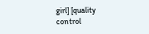girl] [quality control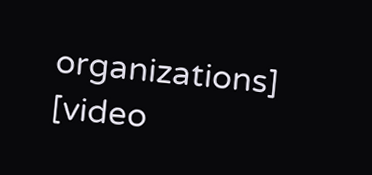organizations] [video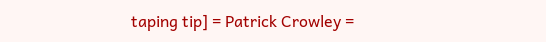taping tip] = Patrick Crowley =